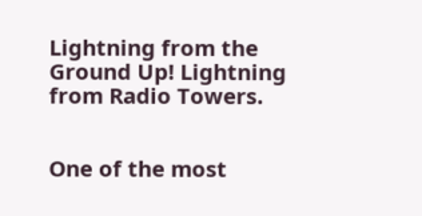Lightning from the Ground Up! Lightning from Radio Towers.


One of the most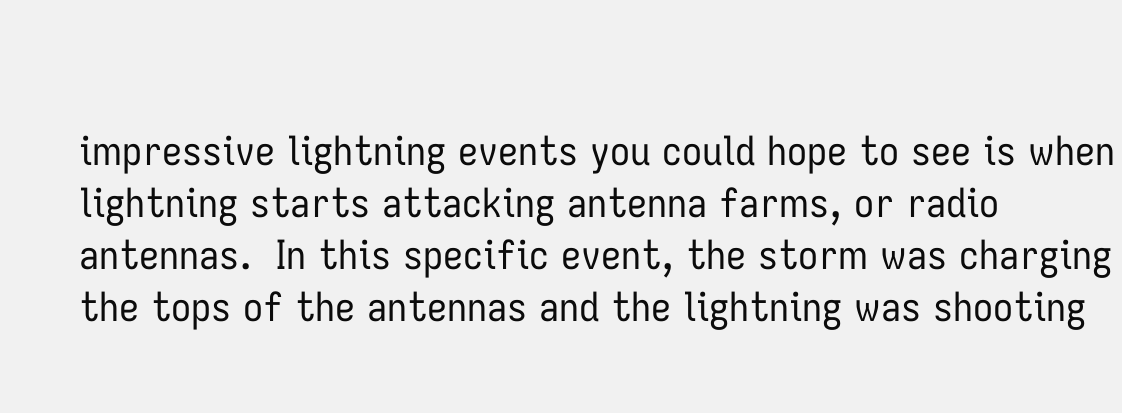impressive lightning events you could hope to see is when lightning starts attacking antenna farms, or radio antennas.  In this specific event, the storm was charging the tops of the antennas and the lightning was shooting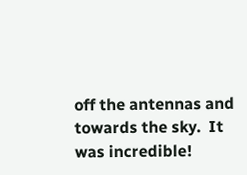off the antennas and towards the sky.  It was incredible!